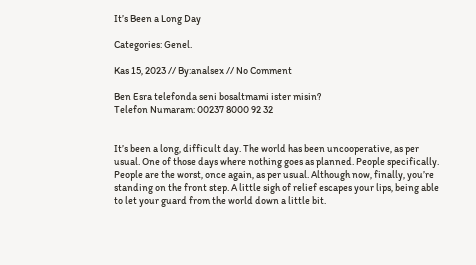It’s Been a Long Day

Categories: Genel.

Kas 15, 2023 // By:analsex // No Comment

Ben Esra telefonda seni bosaltmami ister misin?
Telefon Numaram: 00237 8000 92 32


It’s been a long, difficult day. The world has been uncooperative, as per usual. One of those days where nothing goes as planned. People specifically. People are the worst, once again, as per usual. Although now, finally, you’re standing on the front step. A little sigh of relief escapes your lips, being able to let your guard from the world down a little bit.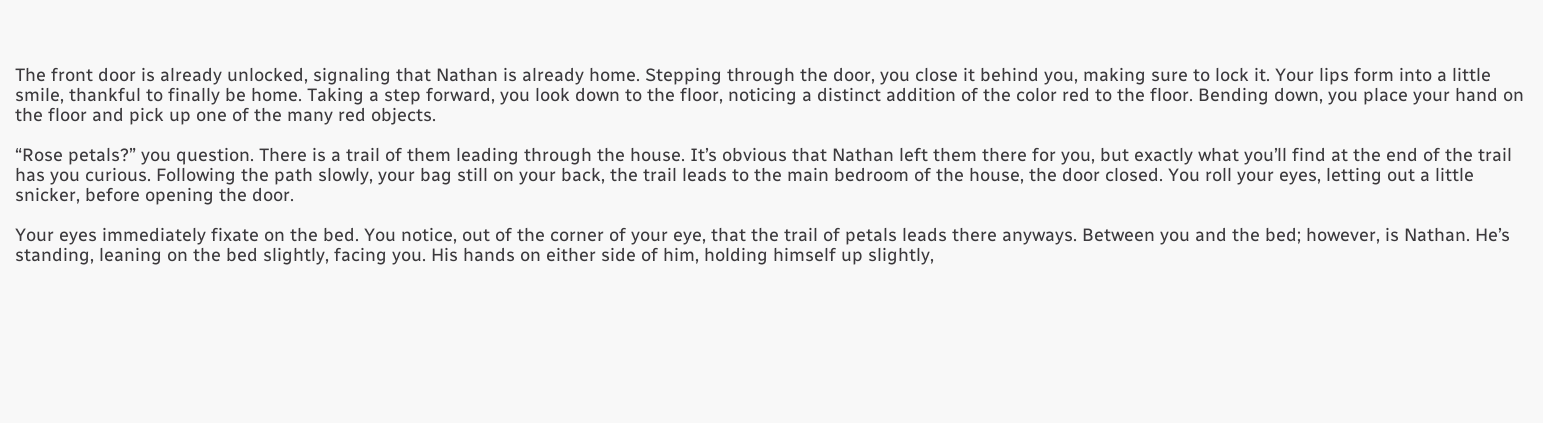The front door is already unlocked, signaling that Nathan is already home. Stepping through the door, you close it behind you, making sure to lock it. Your lips form into a little smile, thankful to finally be home. Taking a step forward, you look down to the floor, noticing a distinct addition of the color red to the floor. Bending down, you place your hand on the floor and pick up one of the many red objects.

“Rose petals?” you question. There is a trail of them leading through the house. It’s obvious that Nathan left them there for you, but exactly what you’ll find at the end of the trail has you curious. Following the path slowly, your bag still on your back, the trail leads to the main bedroom of the house, the door closed. You roll your eyes, letting out a little snicker, before opening the door.

Your eyes immediately fixate on the bed. You notice, out of the corner of your eye, that the trail of petals leads there anyways. Between you and the bed; however, is Nathan. He’s standing, leaning on the bed slightly, facing you. His hands on either side of him, holding himself up slightly,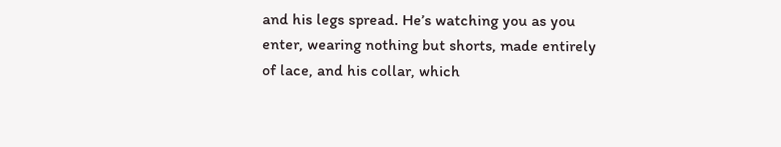and his legs spread. He’s watching you as you enter, wearing nothing but shorts, made entirely of lace, and his collar, which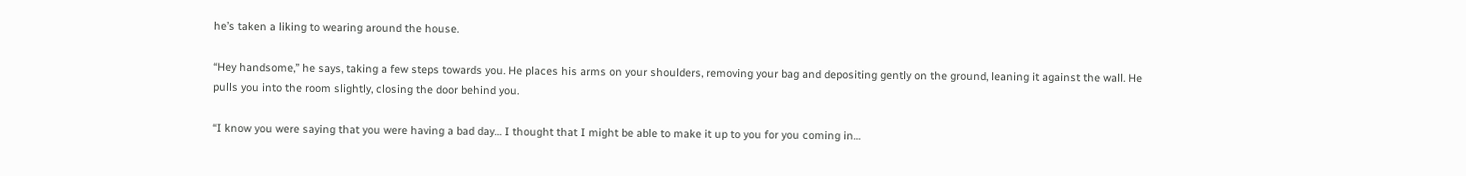he’s taken a liking to wearing around the house.

“Hey handsome,” he says, taking a few steps towards you. He places his arms on your shoulders, removing your bag and depositing gently on the ground, leaning it against the wall. He pulls you into the room slightly, closing the door behind you.

“I know you were saying that you were having a bad day… I thought that I might be able to make it up to you for you coming in…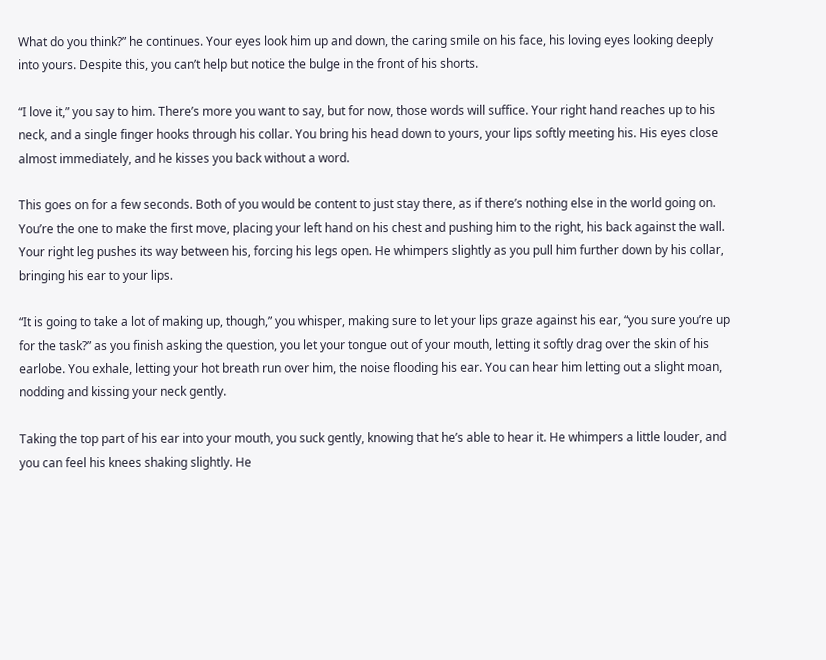What do you think?” he continues. Your eyes look him up and down, the caring smile on his face, his loving eyes looking deeply into yours. Despite this, you can’t help but notice the bulge in the front of his shorts.

“I love it,” you say to him. There’s more you want to say, but for now, those words will suffice. Your right hand reaches up to his neck, and a single finger hooks through his collar. You bring his head down to yours, your lips softly meeting his. His eyes close almost immediately, and he kisses you back without a word.

This goes on for a few seconds. Both of you would be content to just stay there, as if there’s nothing else in the world going on. You’re the one to make the first move, placing your left hand on his chest and pushing him to the right, his back against the wall. Your right leg pushes its way between his, forcing his legs open. He whimpers slightly as you pull him further down by his collar, bringing his ear to your lips.

“It is going to take a lot of making up, though,” you whisper, making sure to let your lips graze against his ear, “you sure you’re up for the task?” as you finish asking the question, you let your tongue out of your mouth, letting it softly drag over the skin of his earlobe. You exhale, letting your hot breath run over him, the noise flooding his ear. You can hear him letting out a slight moan, nodding and kissing your neck gently.

Taking the top part of his ear into your mouth, you suck gently, knowing that he’s able to hear it. He whimpers a little louder, and you can feel his knees shaking slightly. He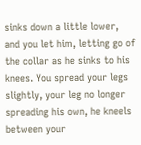sinks down a little lower, and you let him, letting go of the collar as he sinks to his knees. You spread your legs slightly, your leg no longer spreading his own, he kneels between your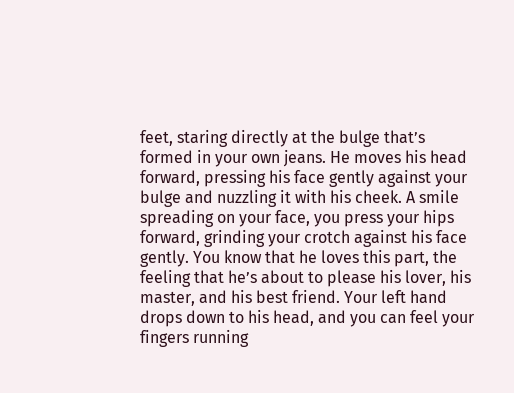feet, staring directly at the bulge that’s formed in your own jeans. He moves his head forward, pressing his face gently against your bulge and nuzzling it with his cheek. A smile spreading on your face, you press your hips forward, grinding your crotch against his face gently. You know that he loves this part, the feeling that he’s about to please his lover, his master, and his best friend. Your left hand drops down to his head, and you can feel your fingers running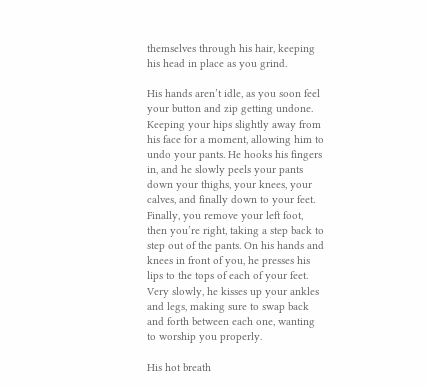themselves through his hair, keeping his head in place as you grind.

His hands aren’t idle, as you soon feel your button and zip getting undone. Keeping your hips slightly away from his face for a moment, allowing him to undo your pants. He hooks his fingers in, and he slowly peels your pants down your thighs, your knees, your calves, and finally down to your feet. Finally, you remove your left foot, then you’re right, taking a step back to step out of the pants. On his hands and knees in front of you, he presses his lips to the tops of each of your feet. Very slowly, he kisses up your ankles and legs, making sure to swap back and forth between each one, wanting to worship you properly.

His hot breath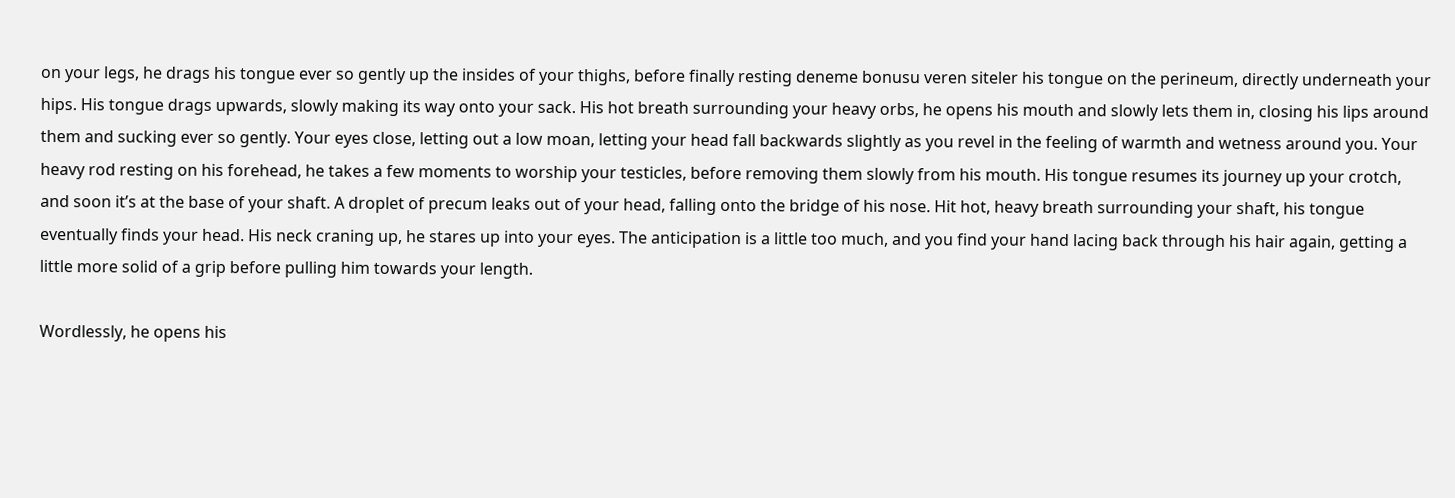on your legs, he drags his tongue ever so gently up the insides of your thighs, before finally resting deneme bonusu veren siteler his tongue on the perineum, directly underneath your hips. His tongue drags upwards, slowly making its way onto your sack. His hot breath surrounding your heavy orbs, he opens his mouth and slowly lets them in, closing his lips around them and sucking ever so gently. Your eyes close, letting out a low moan, letting your head fall backwards slightly as you revel in the feeling of warmth and wetness around you. Your heavy rod resting on his forehead, he takes a few moments to worship your testicles, before removing them slowly from his mouth. His tongue resumes its journey up your crotch, and soon it’s at the base of your shaft. A droplet of precum leaks out of your head, falling onto the bridge of his nose. Hit hot, heavy breath surrounding your shaft, his tongue eventually finds your head. His neck craning up, he stares up into your eyes. The anticipation is a little too much, and you find your hand lacing back through his hair again, getting a little more solid of a grip before pulling him towards your length.

Wordlessly, he opens his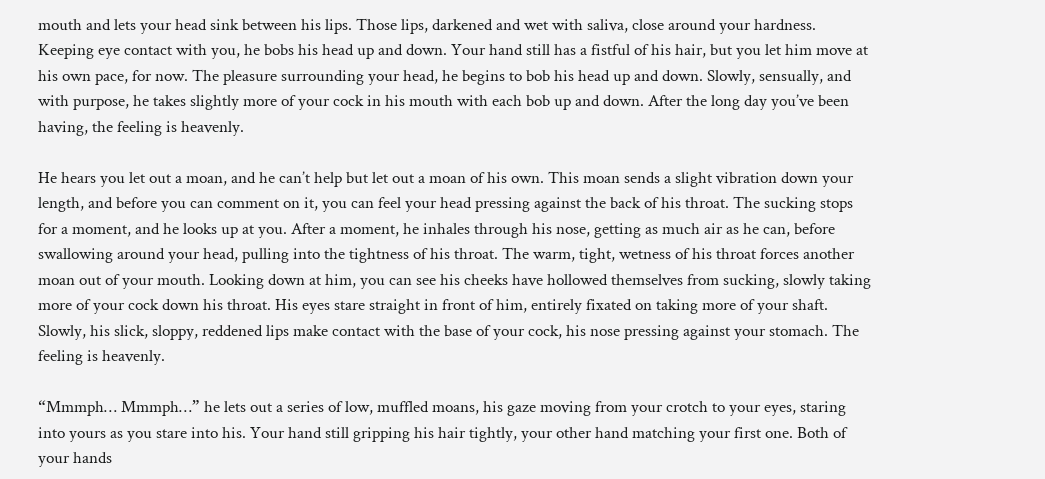mouth and lets your head sink between his lips. Those lips, darkened and wet with saliva, close around your hardness. Keeping eye contact with you, he bobs his head up and down. Your hand still has a fistful of his hair, but you let him move at his own pace, for now. The pleasure surrounding your head, he begins to bob his head up and down. Slowly, sensually, and with purpose, he takes slightly more of your cock in his mouth with each bob up and down. After the long day you’ve been having, the feeling is heavenly.

He hears you let out a moan, and he can’t help but let out a moan of his own. This moan sends a slight vibration down your length, and before you can comment on it, you can feel your head pressing against the back of his throat. The sucking stops for a moment, and he looks up at you. After a moment, he inhales through his nose, getting as much air as he can, before swallowing around your head, pulling into the tightness of his throat. The warm, tight, wetness of his throat forces another moan out of your mouth. Looking down at him, you can see his cheeks have hollowed themselves from sucking, slowly taking more of your cock down his throat. His eyes stare straight in front of him, entirely fixated on taking more of your shaft. Slowly, his slick, sloppy, reddened lips make contact with the base of your cock, his nose pressing against your stomach. The feeling is heavenly.

“Mmmph… Mmmph…” he lets out a series of low, muffled moans, his gaze moving from your crotch to your eyes, staring into yours as you stare into his. Your hand still gripping his hair tightly, your other hand matching your first one. Both of your hands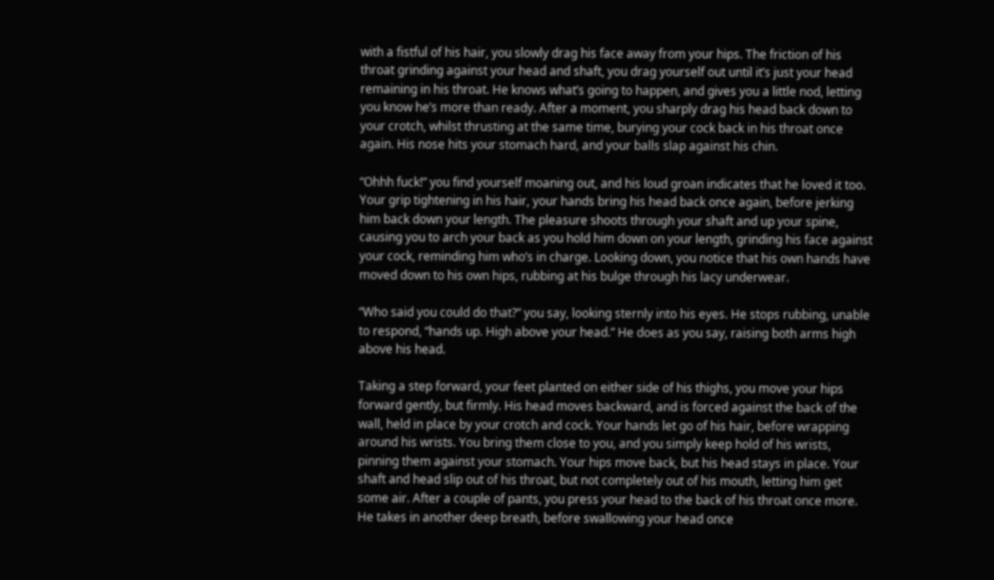with a fistful of his hair, you slowly drag his face away from your hips. The friction of his throat grinding against your head and shaft, you drag yourself out until it’s just your head remaining in his throat. He knows what’s going to happen, and gives you a little nod, letting you know he’s more than ready. After a moment, you sharply drag his head back down to your crotch, whilst thrusting at the same time, burying your cock back in his throat once again. His nose hits your stomach hard, and your balls slap against his chin.

“Ohhh fuck!” you find yourself moaning out, and his loud groan indicates that he loved it too. Your grip tightening in his hair, your hands bring his head back once again, before jerking him back down your length. The pleasure shoots through your shaft and up your spine, causing you to arch your back as you hold him down on your length, grinding his face against your cock, reminding him who’s in charge. Looking down, you notice that his own hands have moved down to his own hips, rubbing at his bulge through his lacy underwear.

“Who said you could do that?” you say, looking sternly into his eyes. He stops rubbing, unable to respond, “hands up. High above your head.” He does as you say, raising both arms high above his head.

Taking a step forward, your feet planted on either side of his thighs, you move your hips forward gently, but firmly. His head moves backward, and is forced against the back of the wall, held in place by your crotch and cock. Your hands let go of his hair, before wrapping around his wrists. You bring them close to you, and you simply keep hold of his wrists, pinning them against your stomach. Your hips move back, but his head stays in place. Your shaft and head slip out of his throat, but not completely out of his mouth, letting him get some air. After a couple of pants, you press your head to the back of his throat once more. He takes in another deep breath, before swallowing your head once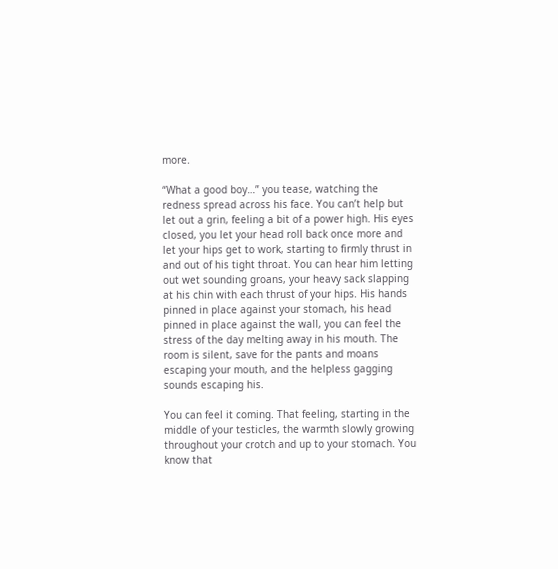more.

“What a good boy…” you tease, watching the redness spread across his face. You can’t help but let out a grin, feeling a bit of a power high. His eyes closed, you let your head roll back once more and let your hips get to work, starting to firmly thrust in and out of his tight throat. You can hear him letting out wet sounding groans, your heavy sack slapping at his chin with each thrust of your hips. His hands pinned in place against your stomach, his head pinned in place against the wall, you can feel the stress of the day melting away in his mouth. The room is silent, save for the pants and moans escaping your mouth, and the helpless gagging sounds escaping his.

You can feel it coming. That feeling, starting in the middle of your testicles, the warmth slowly growing throughout your crotch and up to your stomach. You know that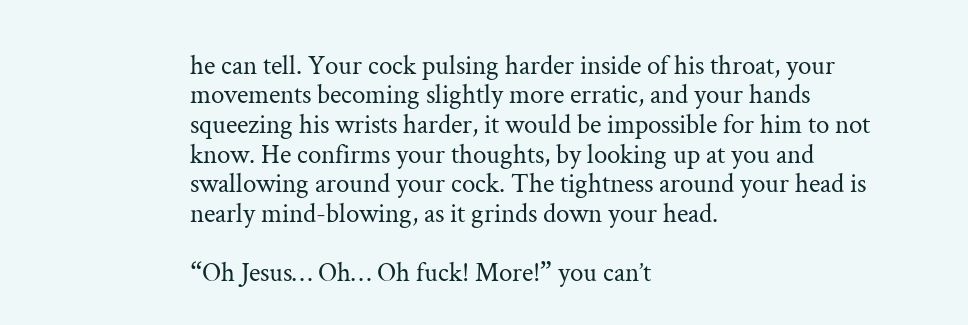he can tell. Your cock pulsing harder inside of his throat, your movements becoming slightly more erratic, and your hands squeezing his wrists harder, it would be impossible for him to not know. He confirms your thoughts, by looking up at you and swallowing around your cock. The tightness around your head is nearly mind-blowing, as it grinds down your head.

“Oh Jesus… Oh… Oh fuck! More!” you can’t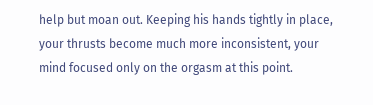help but moan out. Keeping his hands tightly in place, your thrusts become much more inconsistent, your mind focused only on the orgasm at this point.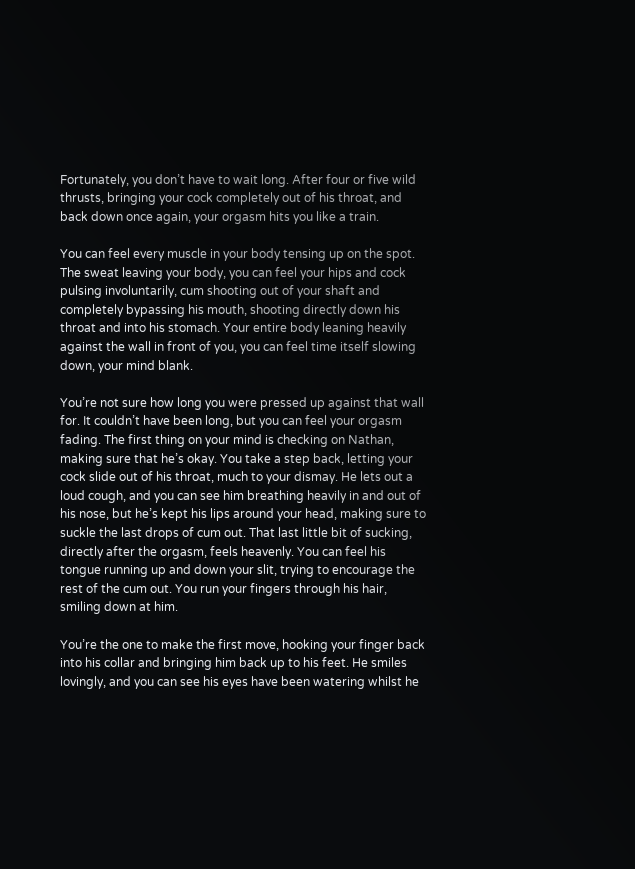Fortunately, you don’t have to wait long. After four or five wild thrusts, bringing your cock completely out of his throat, and back down once again, your orgasm hits you like a train.

You can feel every muscle in your body tensing up on the spot. The sweat leaving your body, you can feel your hips and cock pulsing involuntarily, cum shooting out of your shaft and completely bypassing his mouth, shooting directly down his throat and into his stomach. Your entire body leaning heavily against the wall in front of you, you can feel time itself slowing down, your mind blank.

You’re not sure how long you were pressed up against that wall for. It couldn’t have been long, but you can feel your orgasm fading. The first thing on your mind is checking on Nathan, making sure that he’s okay. You take a step back, letting your cock slide out of his throat, much to your dismay. He lets out a loud cough, and you can see him breathing heavily in and out of his nose, but he’s kept his lips around your head, making sure to suckle the last drops of cum out. That last little bit of sucking, directly after the orgasm, feels heavenly. You can feel his tongue running up and down your slit, trying to encourage the rest of the cum out. You run your fingers through his hair, smiling down at him.

You’re the one to make the first move, hooking your finger back into his collar and bringing him back up to his feet. He smiles lovingly, and you can see his eyes have been watering whilst he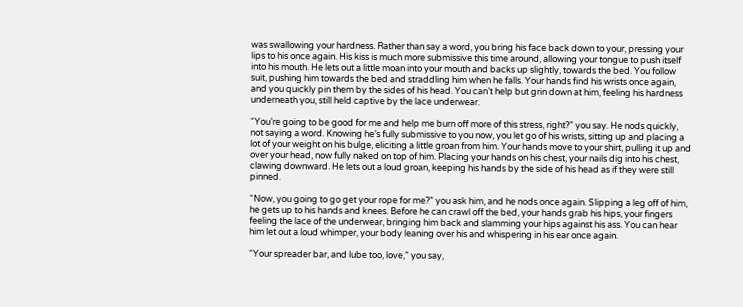was swallowing your hardness. Rather than say a word, you bring his face back down to your, pressing your lips to his once again. His kiss is much more submissive this time around, allowing your tongue to push itself into his mouth. He lets out a little moan into your mouth and backs up slightly, towards the bed. You follow suit, pushing him towards the bed and straddling him when he falls. Your hands find his wrists once again, and you quickly pin them by the sides of his head. You can’t help but grin down at him, feeling his hardness underneath you, still held captive by the lace underwear.

“You’re going to be good for me and help me burn off more of this stress, right?” you say. He nods quickly, not saying a word. Knowing he’s fully submissive to you now, you let go of his wrists, sitting up and placing a lot of your weight on his bulge, eliciting a little groan from him. Your hands move to your shirt, pulling it up and over your head, now fully naked on top of him. Placing your hands on his chest, your nails dig into his chest, clawing downward. He lets out a loud groan, keeping his hands by the side of his head as if they were still pinned.

“Now, you going to go get your rope for me?” you ask him, and he nods once again. Slipping a leg off of him, he gets up to his hands and knees. Before he can crawl off the bed, your hands grab his hips, your fingers feeling the lace of the underwear, bringing him back and slamming your hips against his ass. You can hear him let out a loud whimper, your body leaning over his and whispering in his ear once again.

“Your spreader bar, and lube too, love,” you say,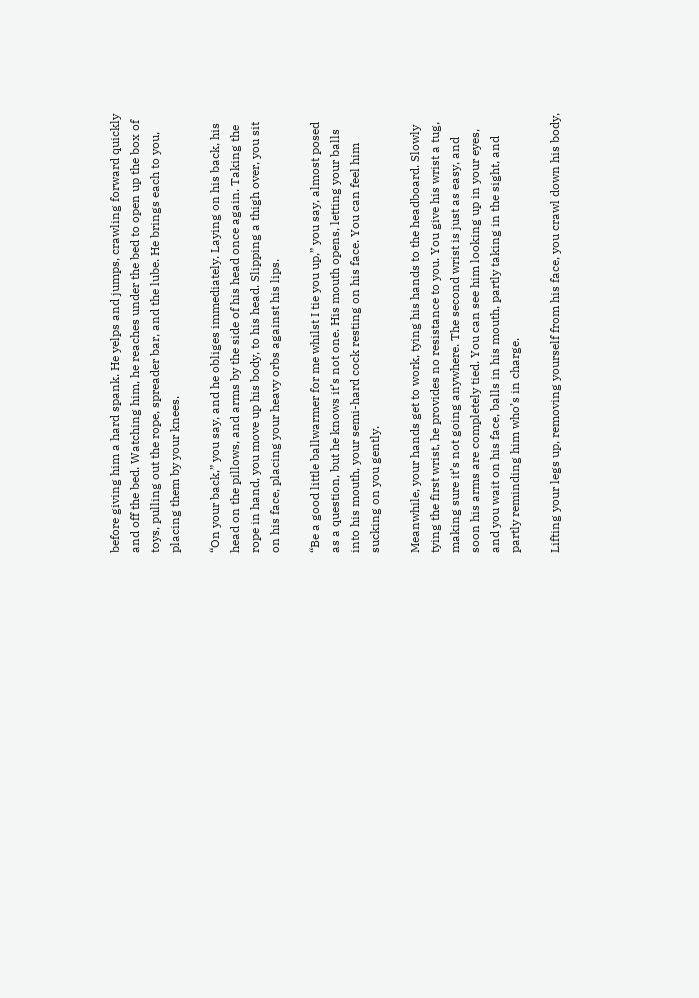before giving him a hard spank. He yelps and jumps, crawling forward quickly and off the bed. Watching him, he reaches under the bed to open up the box of toys, pulling out the rope, spreader bar, and the lube. He brings each to you, placing them by your knees.

“On your back,” you say, and he obliges immediately. Laying on his back, his head on the pillows, and arms by the side of his head once again. Taking the rope in hand, you move up his body, to his head. Slipping a thigh over, you sit on his face, placing your heavy orbs against his lips.

“Be a good little ballwarmer for me whilst I tie you up,” you say, almost posed as a question, but he knows it’s not one. His mouth opens, letting your balls into his mouth, your semi-hard cock resting on his face. You can feel him sucking on you gently.

Meanwhile, your hands get to work, tying his hands to the headboard. Slowly tying the first wrist, he provides no resistance to you. You give his wrist a tug, making sure it’s not going anywhere. The second wrist is just as easy, and soon his arms are completely tied. You can see him looking up in your eyes, and you wait on his face, balls in his mouth, partly taking in the sight, and partly reminding him who’s in charge.

Lifting your legs up, removing yourself from his face, you crawl down his body,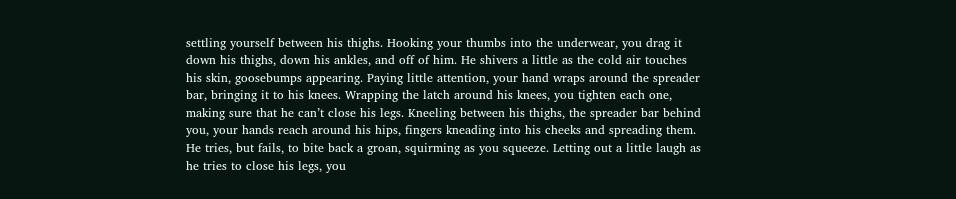settling yourself between his thighs. Hooking your thumbs into the underwear, you drag it down his thighs, down his ankles, and off of him. He shivers a little as the cold air touches his skin, goosebumps appearing. Paying little attention, your hand wraps around the spreader bar, bringing it to his knees. Wrapping the latch around his knees, you tighten each one, making sure that he can’t close his legs. Kneeling between his thighs, the spreader bar behind you, your hands reach around his hips, fingers kneading into his cheeks and spreading them. He tries, but fails, to bite back a groan, squirming as you squeeze. Letting out a little laugh as he tries to close his legs, you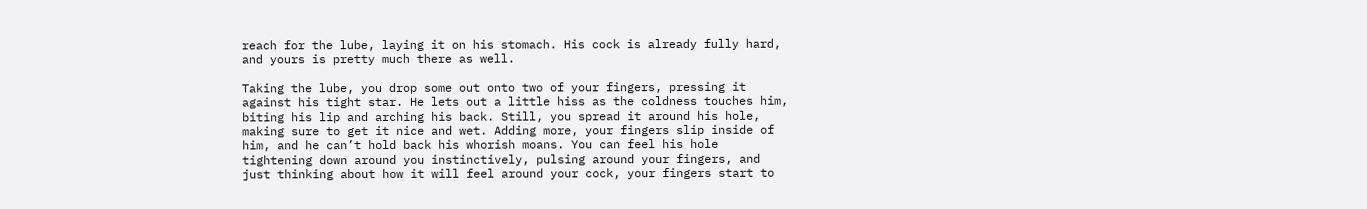reach for the lube, laying it on his stomach. His cock is already fully hard, and yours is pretty much there as well.

Taking the lube, you drop some out onto two of your fingers, pressing it against his tight star. He lets out a little hiss as the coldness touches him, biting his lip and arching his back. Still, you spread it around his hole, making sure to get it nice and wet. Adding more, your fingers slip inside of him, and he can’t hold back his whorish moans. You can feel his hole tightening down around you instinctively, pulsing around your fingers, and just thinking about how it will feel around your cock, your fingers start to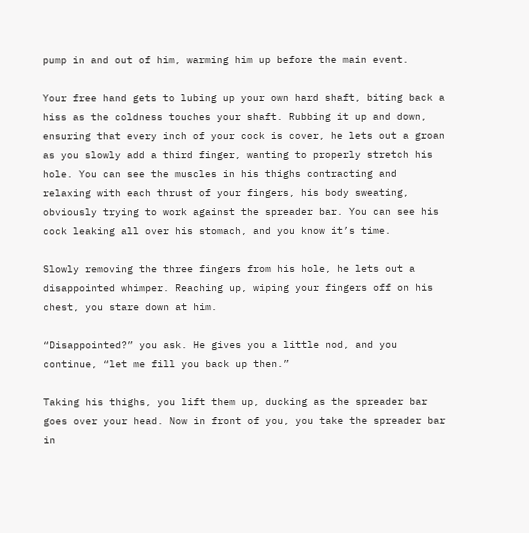pump in and out of him, warming him up before the main event.

Your free hand gets to lubing up your own hard shaft, biting back a hiss as the coldness touches your shaft. Rubbing it up and down, ensuring that every inch of your cock is cover, he lets out a groan as you slowly add a third finger, wanting to properly stretch his hole. You can see the muscles in his thighs contracting and relaxing with each thrust of your fingers, his body sweating, obviously trying to work against the spreader bar. You can see his cock leaking all over his stomach, and you know it’s time.

Slowly removing the three fingers from his hole, he lets out a disappointed whimper. Reaching up, wiping your fingers off on his chest, you stare down at him.

“Disappointed?” you ask. He gives you a little nod, and you continue, “let me fill you back up then.”

Taking his thighs, you lift them up, ducking as the spreader bar goes over your head. Now in front of you, you take the spreader bar in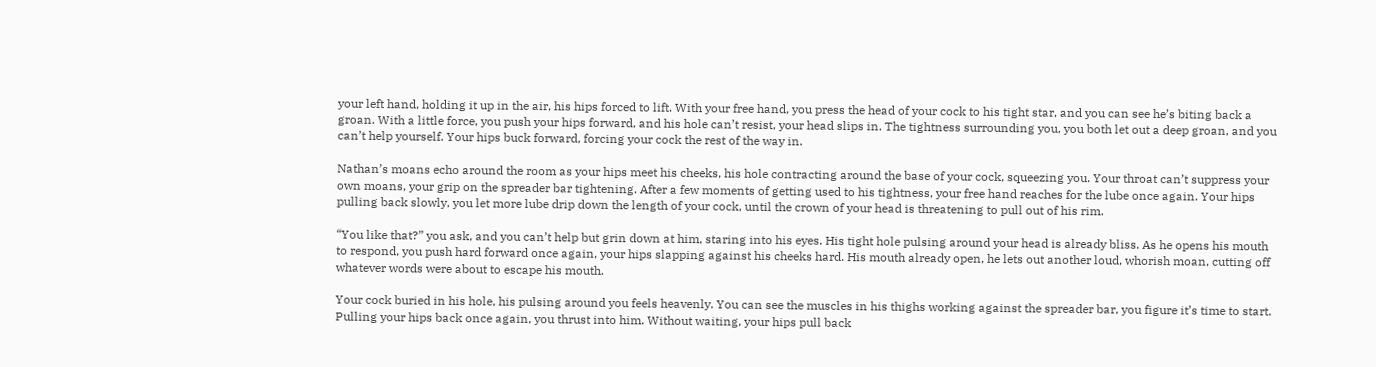your left hand, holding it up in the air, his hips forced to lift. With your free hand, you press the head of your cock to his tight star, and you can see he’s biting back a groan. With a little force, you push your hips forward, and his hole can’t resist, your head slips in. The tightness surrounding you, you both let out a deep groan, and you can’t help yourself. Your hips buck forward, forcing your cock the rest of the way in.

Nathan’s moans echo around the room as your hips meet his cheeks, his hole contracting around the base of your cock, squeezing you. Your throat can’t suppress your own moans, your grip on the spreader bar tightening. After a few moments of getting used to his tightness, your free hand reaches for the lube once again. Your hips pulling back slowly, you let more lube drip down the length of your cock, until the crown of your head is threatening to pull out of his rim.

“You like that?” you ask, and you can’t help but grin down at him, staring into his eyes. His tight hole pulsing around your head is already bliss. As he opens his mouth to respond, you push hard forward once again, your hips slapping against his cheeks hard. His mouth already open, he lets out another loud, whorish moan, cutting off whatever words were about to escape his mouth.

Your cock buried in his hole, his pulsing around you feels heavenly. You can see the muscles in his thighs working against the spreader bar, you figure it’s time to start. Pulling your hips back once again, you thrust into him. Without waiting, your hips pull back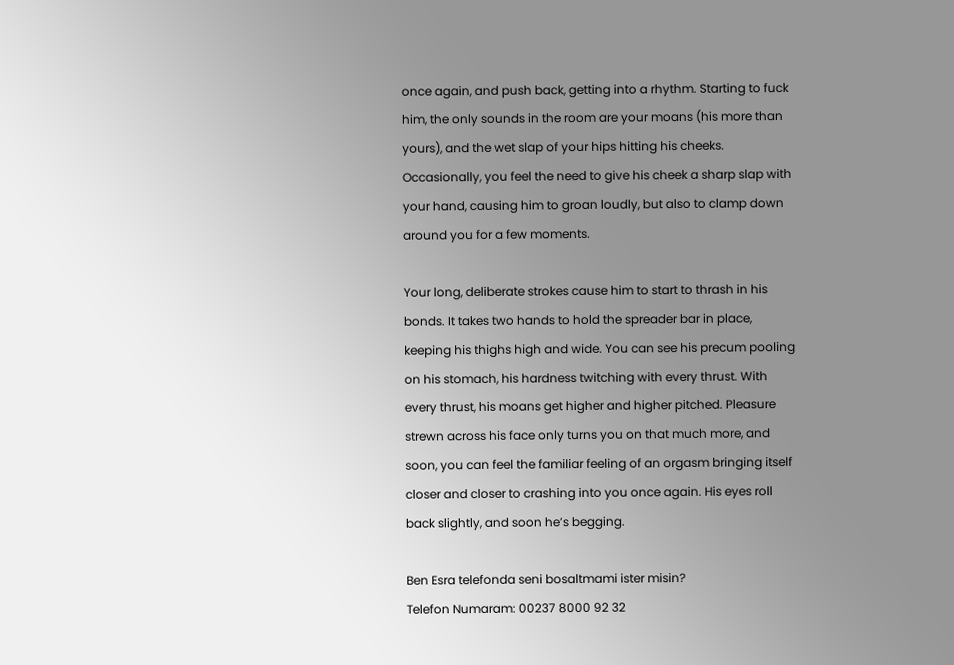once again, and push back, getting into a rhythm. Starting to fuck him, the only sounds in the room are your moans (his more than yours), and the wet slap of your hips hitting his cheeks. Occasionally, you feel the need to give his cheek a sharp slap with your hand, causing him to groan loudly, but also to clamp down around you for a few moments.

Your long, deliberate strokes cause him to start to thrash in his bonds. It takes two hands to hold the spreader bar in place, keeping his thighs high and wide. You can see his precum pooling on his stomach, his hardness twitching with every thrust. With every thrust, his moans get higher and higher pitched. Pleasure strewn across his face only turns you on that much more, and soon, you can feel the familiar feeling of an orgasm bringing itself closer and closer to crashing into you once again. His eyes roll back slightly, and soon he’s begging.

Ben Esra telefonda seni bosaltmami ister misin?
Telefon Numaram: 00237 8000 92 32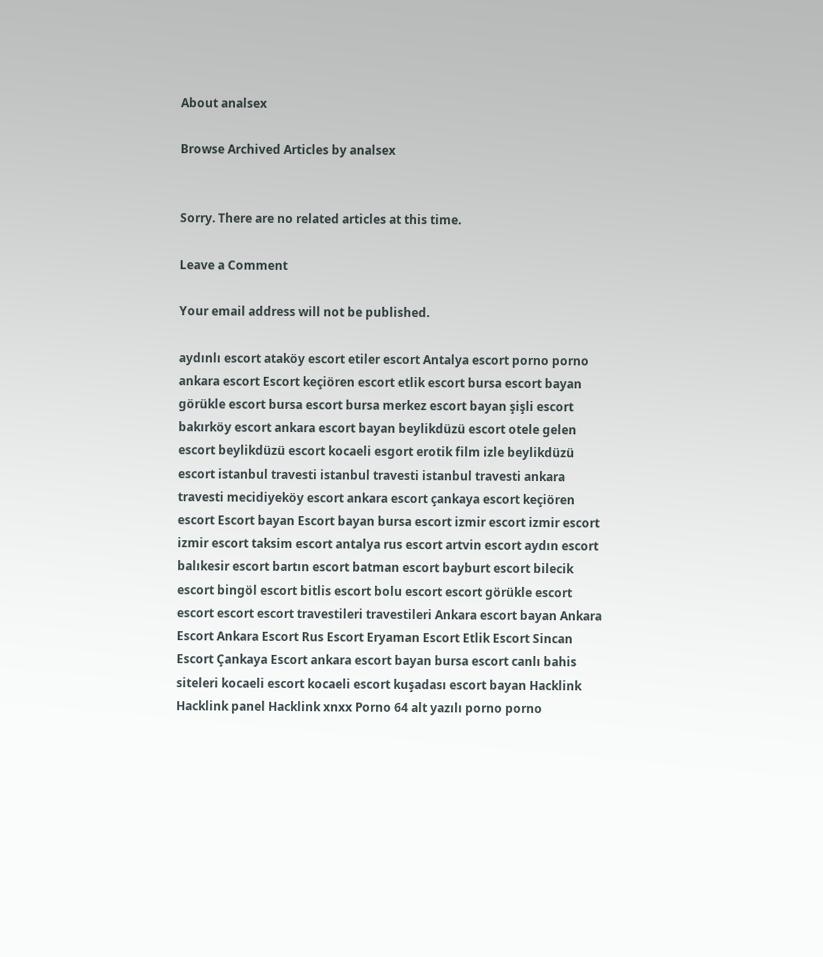About analsex

Browse Archived Articles by analsex


Sorry. There are no related articles at this time.

Leave a Comment

Your email address will not be published.

aydınlı escort ataköy escort etiler escort Antalya escort porno porno ankara escort Escort keçiören escort etlik escort bursa escort bayan görükle escort bursa escort bursa merkez escort bayan şişli escort bakırköy escort ankara escort bayan beylikdüzü escort otele gelen escort beylikdüzü escort kocaeli esgort erotik film izle beylikdüzü escort istanbul travesti istanbul travesti istanbul travesti ankara travesti mecidiyeköy escort ankara escort çankaya escort keçiören escort Escort bayan Escort bayan bursa escort izmir escort izmir escort izmir escort taksim escort antalya rus escort artvin escort aydın escort balıkesir escort bartın escort batman escort bayburt escort bilecik escort bingöl escort bitlis escort bolu escort escort görükle escort escort escort escort travestileri travestileri Ankara escort bayan Ankara Escort Ankara Escort Rus Escort Eryaman Escort Etlik Escort Sincan Escort Çankaya Escort ankara escort bayan bursa escort canlı bahis siteleri kocaeli escort kocaeli escort kuşadası escort bayan Hacklink Hacklink panel Hacklink xnxx Porno 64 alt yazılı porno porno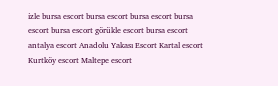izle bursa escort bursa escort bursa escort bursa escort bursa escort görükle escort bursa escort antalya escort Anadolu Yakası Escort Kartal escort Kurtköy escort Maltepe escort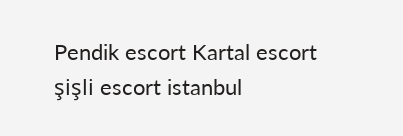Pendik escort Kartal escort şişli escort istanbul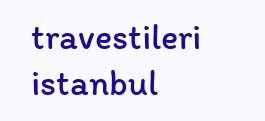travestileri istanbul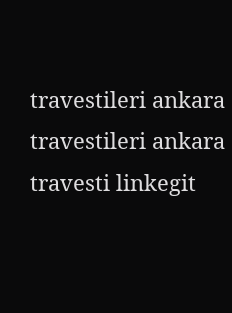travestileri ankara travestileri ankara travesti linkegit